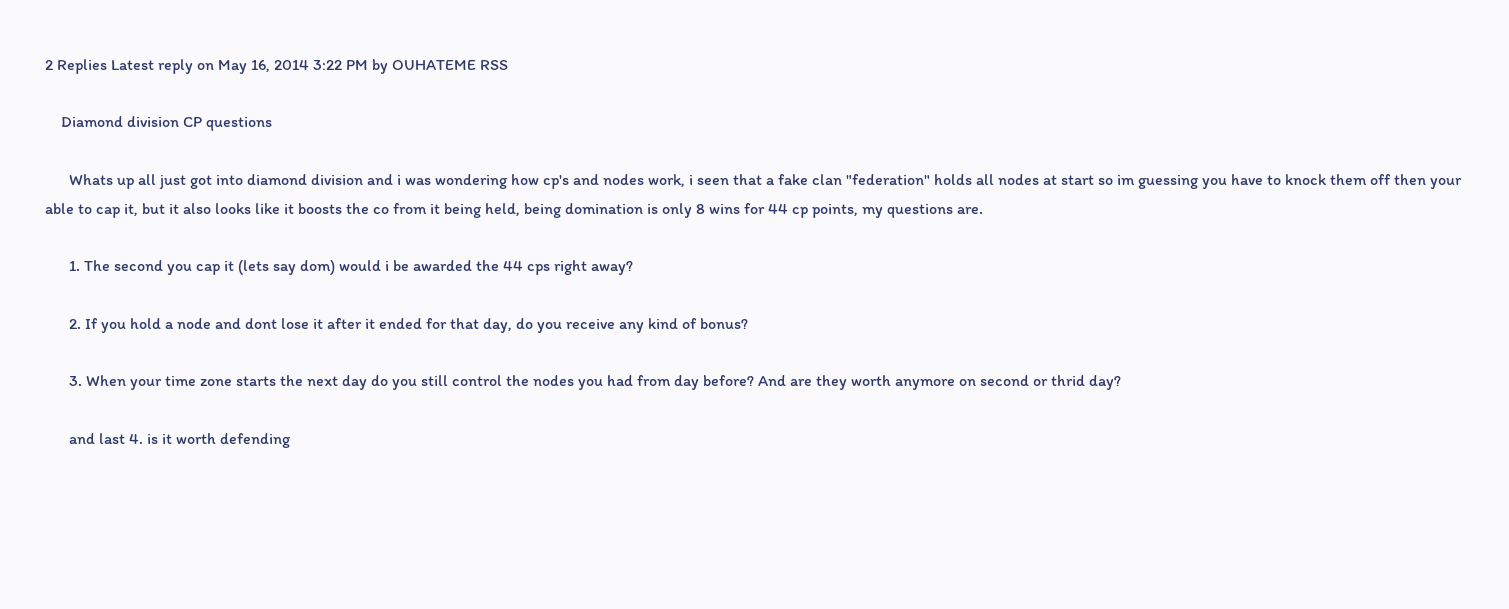2 Replies Latest reply on May 16, 2014 3:22 PM by OUHATEME RSS

    Diamond division CP questions

      Whats up all just got into diamond division and i was wondering how cp's and nodes work, i seen that a fake clan "federation" holds all nodes at start so im guessing you have to knock them off then your able to cap it, but it also looks like it boosts the co from it being held, being domination is only 8 wins for 44 cp points, my questions are.

      1. The second you cap it (lets say dom) would i be awarded the 44 cps right away?

      2. If you hold a node and dont lose it after it ended for that day, do you receive any kind of bonus?

      3. When your time zone starts the next day do you still control the nodes you had from day before? And are they worth anymore on second or thrid day?

      and last 4. is it worth defending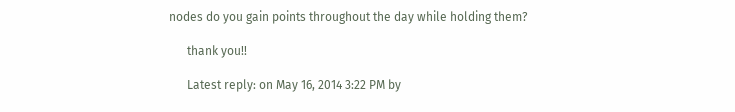nodes do you gain points throughout the day while holding them?

      thank you!!

      Latest reply: on May 16, 2014 3:22 PM by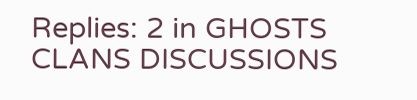Replies: 2 in GHOSTS CLANS DISCUSSIONS